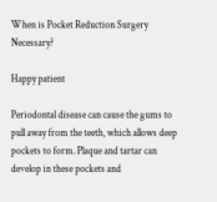When is Pocket Reduction Surgery Necessary?

Happy patient

Periodontal disease can cause the gums to pull away from the teeth, which allows deep pockets to form. Plaque and tartar can develop in these pockets and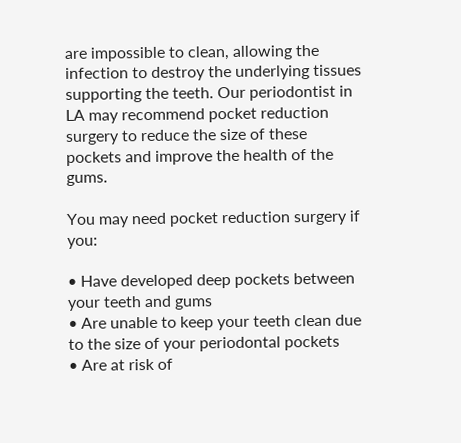are impossible to clean, allowing the infection to destroy the underlying tissues supporting the teeth. Our periodontist in LA may recommend pocket reduction surgery to reduce the size of these pockets and improve the health of the gums.

You may need pocket reduction surgery if you:

• Have developed deep pockets between your teeth and gums
• Are unable to keep your teeth clean due to the size of your periodontal pockets
• Are at risk of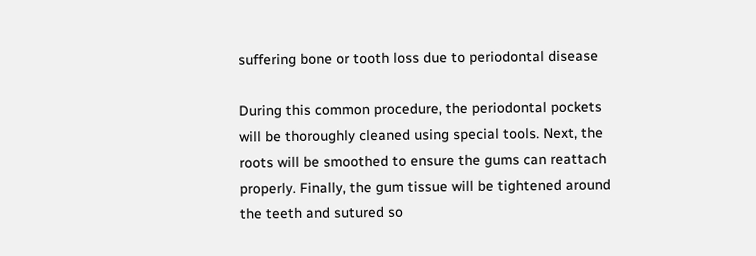suffering bone or tooth loss due to periodontal disease

During this common procedure, the periodontal pockets will be thoroughly cleaned using special tools. Next, the roots will be smoothed to ensure the gums can reattach properly. Finally, the gum tissue will be tightened around the teeth and sutured so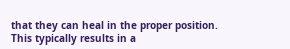that they can heal in the proper position. This typically results in a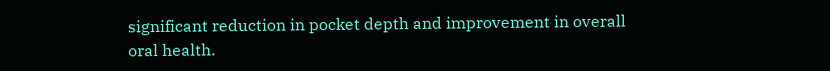significant reduction in pocket depth and improvement in overall oral health.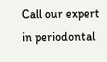Call our expert in periodontal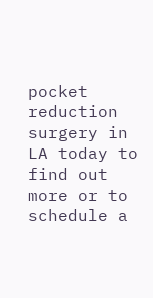pocket reduction surgery in LA today to find out more or to schedule a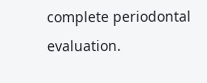complete periodontal evaluation.